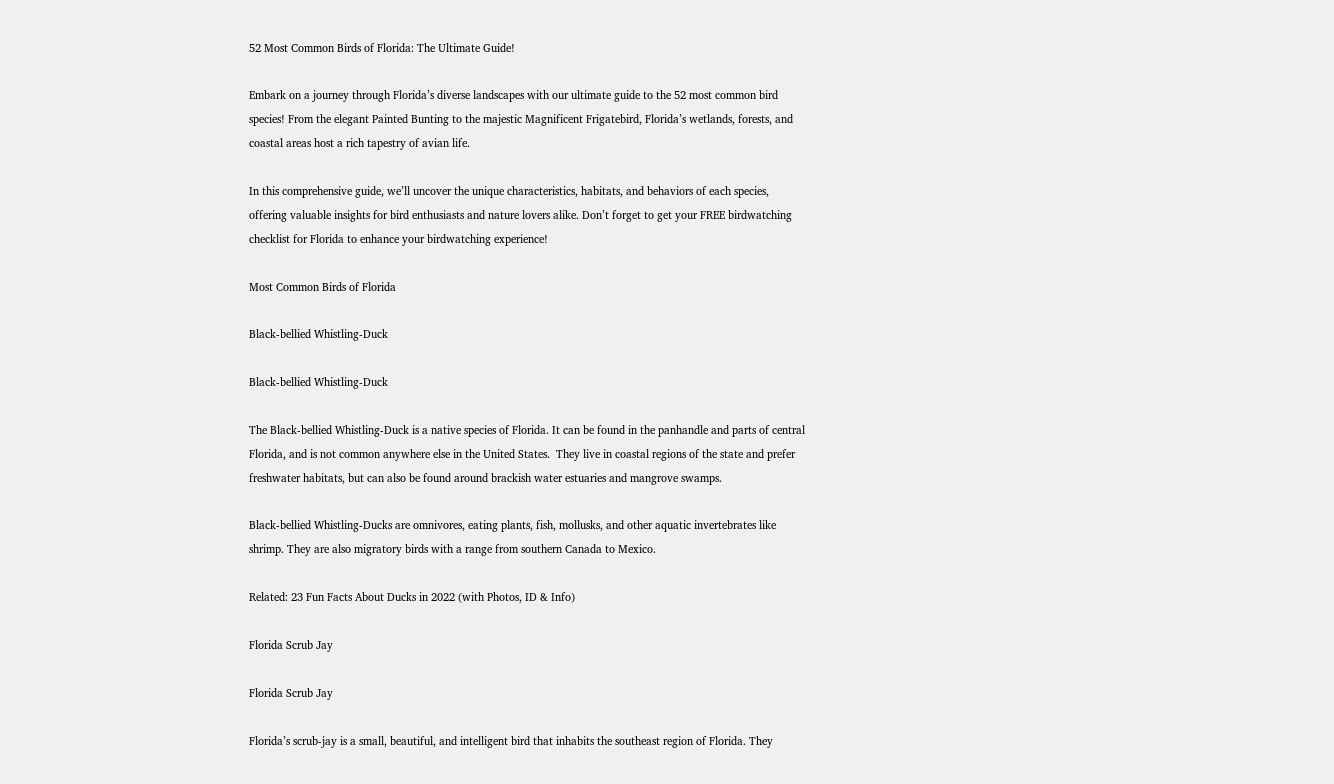52 Most Common Birds of Florida: The Ultimate Guide!

Embark on a journey through Florida’s diverse landscapes with our ultimate guide to the 52 most common bird species! From the elegant Painted Bunting to the majestic Magnificent Frigatebird, Florida’s wetlands, forests, and coastal areas host a rich tapestry of avian life.

In this comprehensive guide, we’ll uncover the unique characteristics, habitats, and behaviors of each species, offering valuable insights for bird enthusiasts and nature lovers alike. Don’t forget to get your FREE birdwatching checklist for Florida to enhance your birdwatching experience!

Most Common Birds of Florida

Black-bellied Whistling-Duck

Black-bellied Whistling-Duck

The Black-bellied Whistling-Duck is a native species of Florida. It can be found in the panhandle and parts of central Florida, and is not common anywhere else in the United States.  They live in coastal regions of the state and prefer freshwater habitats, but can also be found around brackish water estuaries and mangrove swamps.

Black-bellied Whistling-Ducks are omnivores, eating plants, fish, mollusks, and other aquatic invertebrates like shrimp. They are also migratory birds with a range from southern Canada to Mexico.

Related: 23 Fun Facts About Ducks in 2022 (with Photos, ID & Info)

Florida Scrub Jay

Florida Scrub Jay

Florida’s scrub-jay is a small, beautiful, and intelligent bird that inhabits the southeast region of Florida. They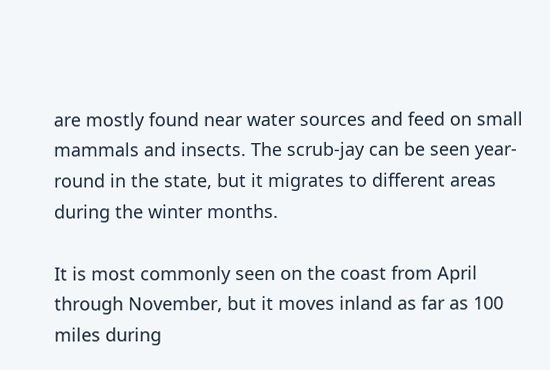are mostly found near water sources and feed on small mammals and insects. The scrub-jay can be seen year-round in the state, but it migrates to different areas during the winter months.

It is most commonly seen on the coast from April through November, but it moves inland as far as 100 miles during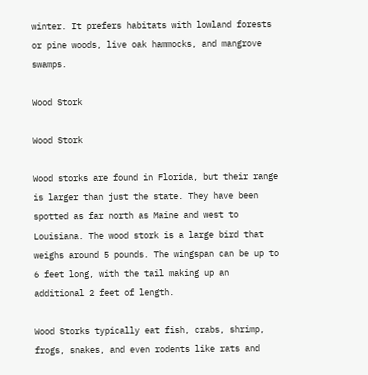winter. It prefers habitats with lowland forests or pine woods, live oak hammocks, and mangrove swamps.

Wood Stork

Wood Stork

Wood storks are found in Florida, but their range is larger than just the state. They have been spotted as far north as Maine and west to Louisiana. The wood stork is a large bird that weighs around 5 pounds. The wingspan can be up to 6 feet long, with the tail making up an additional 2 feet of length.

Wood Storks typically eat fish, crabs, shrimp, frogs, snakes, and even rodents like rats and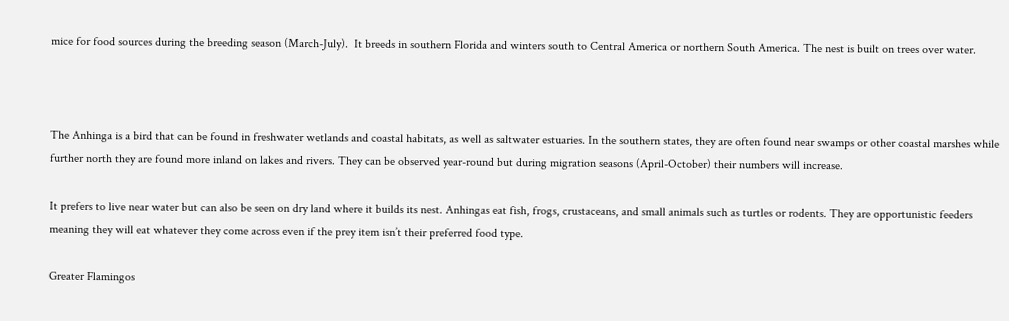mice for food sources during the breeding season (March-July).  It breeds in southern Florida and winters south to Central America or northern South America. The nest is built on trees over water.



The Anhinga is a bird that can be found in freshwater wetlands and coastal habitats, as well as saltwater estuaries. In the southern states, they are often found near swamps or other coastal marshes while further north they are found more inland on lakes and rivers. They can be observed year-round but during migration seasons (April-October) their numbers will increase.

It prefers to live near water but can also be seen on dry land where it builds its nest. Anhingas eat fish, frogs, crustaceans, and small animals such as turtles or rodents. They are opportunistic feeders meaning they will eat whatever they come across even if the prey item isn’t their preferred food type.

Greater Flamingos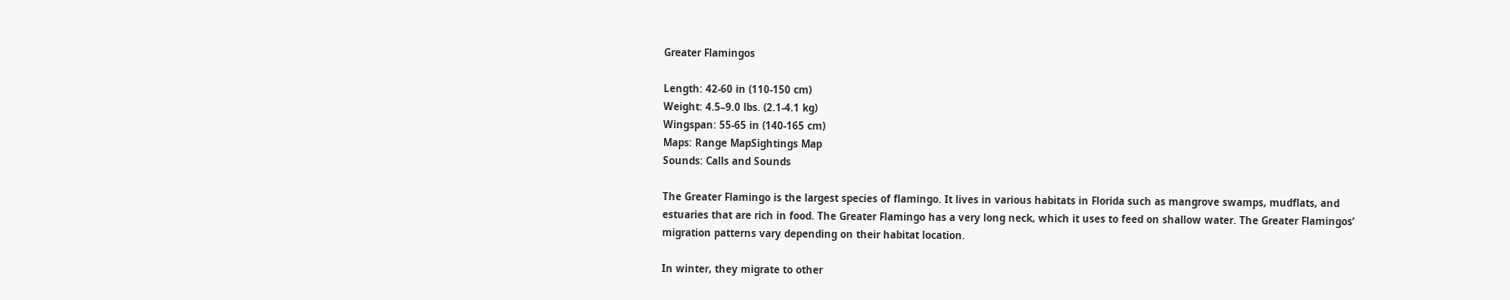Greater Flamingos

Length: 42-60 in (110-150 cm)
Weight: 4.5–9.0 lbs. (2.1-4.1 kg)
Wingspan: 55-65 in (140-165 cm)
Maps: Range MapSightings Map
Sounds: Calls and Sounds

The Greater Flamingo is the largest species of flamingo. It lives in various habitats in Florida such as mangrove swamps, mudflats, and estuaries that are rich in food. The Greater Flamingo has a very long neck, which it uses to feed on shallow water. The Greater Flamingos’ migration patterns vary depending on their habitat location.

In winter, they migrate to other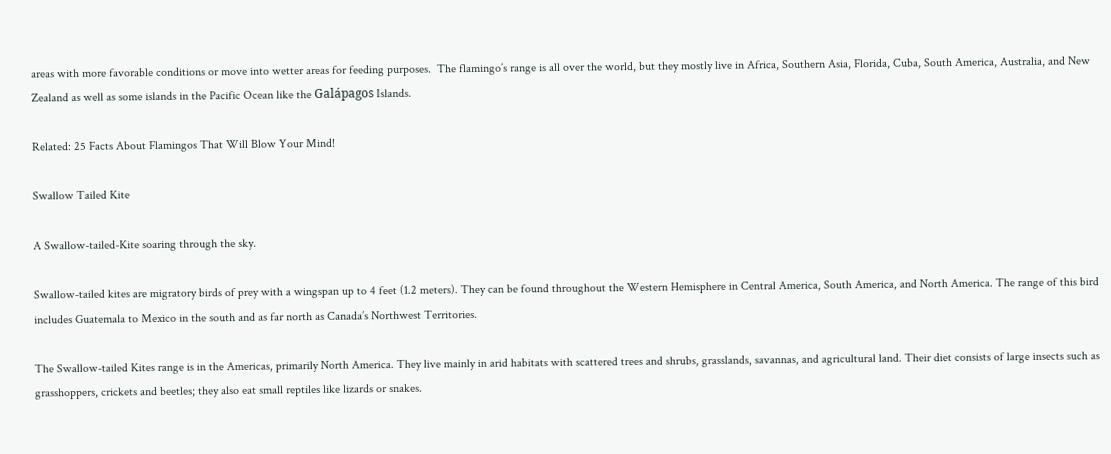areas with more favorable conditions or move into wetter areas for feeding purposes.  The flamingo’s range is all over the world, but they mostly live in Africa, Southern Asia, Florida, Cuba, South America, Australia, and New Zealand as well as some islands in the Pacific Ocean like the Galápagos Islands.

Related: 25 Facts About Flamingos That Will Blow Your Mind!

Swallow Tailed Kite

A Swallow-tailed-Kite soaring through the sky.

Swallow-tailed kites are migratory birds of prey with a wingspan up to 4 feet (1.2 meters). They can be found throughout the Western Hemisphere in Central America, South America, and North America. The range of this bird includes Guatemala to Mexico in the south and as far north as Canada’s Northwest Territories.

The Swallow-tailed Kites range is in the Americas, primarily North America. They live mainly in arid habitats with scattered trees and shrubs, grasslands, savannas, and agricultural land. Their diet consists of large insects such as grasshoppers, crickets and beetles; they also eat small reptiles like lizards or snakes.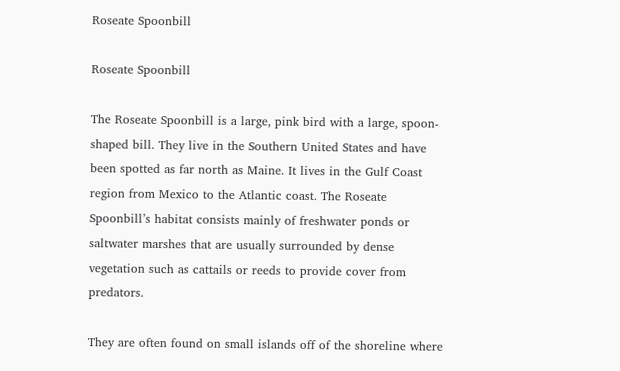Roseate Spoonbill

Roseate Spoonbill

The Roseate Spoonbill is a large, pink bird with a large, spoon-shaped bill. They live in the Southern United States and have been spotted as far north as Maine. It lives in the Gulf Coast region from Mexico to the Atlantic coast. The Roseate Spoonbill’s habitat consists mainly of freshwater ponds or saltwater marshes that are usually surrounded by dense vegetation such as cattails or reeds to provide cover from predators.

They are often found on small islands off of the shoreline where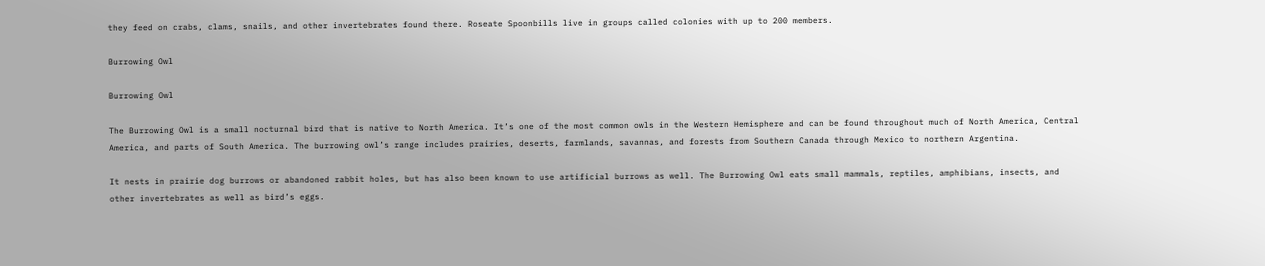they feed on crabs, clams, snails, and other invertebrates found there. Roseate Spoonbills live in groups called colonies with up to 200 members.

Burrowing Owl

Burrowing Owl

The Burrowing Owl is a small nocturnal bird that is native to North America. It’s one of the most common owls in the Western Hemisphere and can be found throughout much of North America, Central America, and parts of South America. The burrowing owl’s range includes prairies, deserts, farmlands, savannas, and forests from Southern Canada through Mexico to northern Argentina.

It nests in prairie dog burrows or abandoned rabbit holes, but has also been known to use artificial burrows as well. The Burrowing Owl eats small mammals, reptiles, amphibians, insects, and other invertebrates as well as bird’s eggs.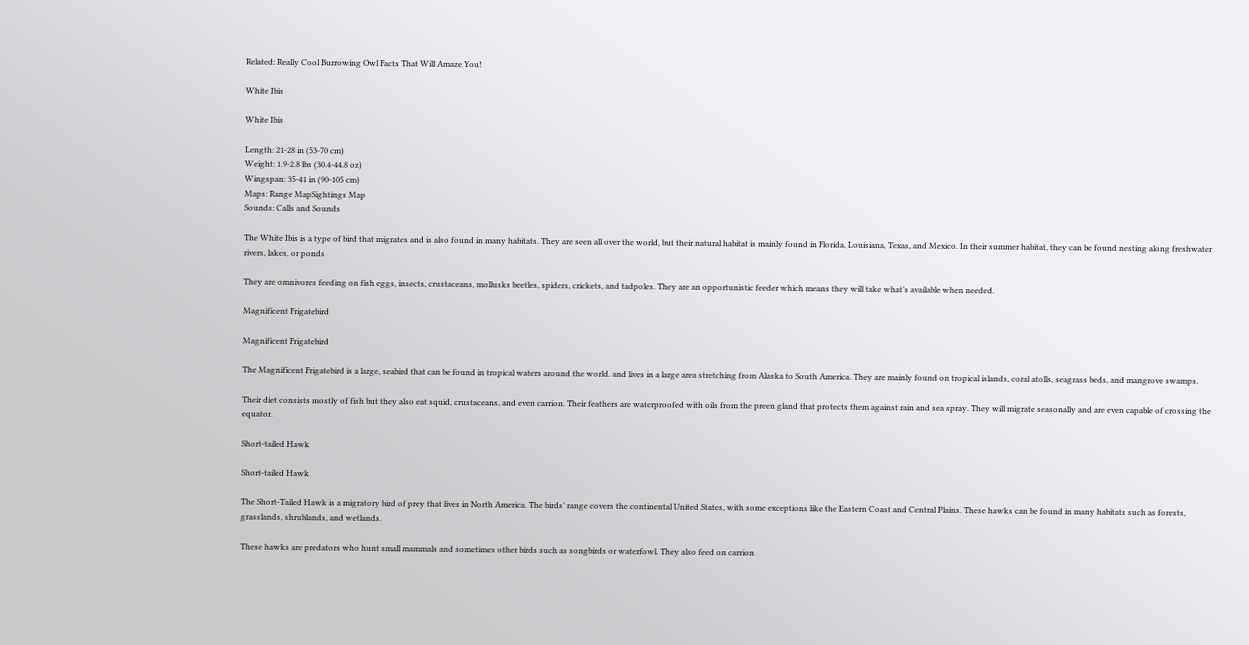Related: Really Cool Burrowing Owl Facts That Will Amaze You!

White Ibis

White Ibis

Length: 21-28 in (53-70 cm)
Weight: 1.9-2.8 lbs (30.4-44.8 oz)
Wingspan: 35-41 in (90-105 cm)
Maps: Range MapSightings Map
Sounds: Calls and Sounds

The White Ibis is a type of bird that migrates and is also found in many habitats. They are seen all over the world, but their natural habitat is mainly found in Florida, Louisiana, Texas, and Mexico. In their summer habitat, they can be found nesting along freshwater rivers, lakes, or ponds

They are omnivores feeding on fish eggs, insects, crustaceans, mollusks beetles, spiders, crickets, and tadpoles. They are an opportunistic feeder which means they will take what’s available when needed.

Magnificent Frigatebird

Magnificent Frigatebird

The Magnificent Frigatebird is a large, seabird that can be found in tropical waters around the world. and lives in a large area stretching from Alaska to South America. They are mainly found on tropical islands, coral atolls, seagrass beds, and mangrove swamps.

Their diet consists mostly of fish but they also eat squid, crustaceans, and even carrion. Their feathers are waterproofed with oils from the preen gland that protects them against rain and sea spray. They will migrate seasonally and are even capable of crossing the equator.

Short-tailed Hawk

Short-tailed Hawk

The Short-Tailed Hawk is a migratory bird of prey that lives in North America. The birds’ range covers the continental United States, with some exceptions like the Eastern Coast and Central Plains. These hawks can be found in many habitats such as forests, grasslands, shrublands, and wetlands.

These hawks are predators who hunt small mammals and sometimes other birds such as songbirds or waterfowl. They also feed on carrion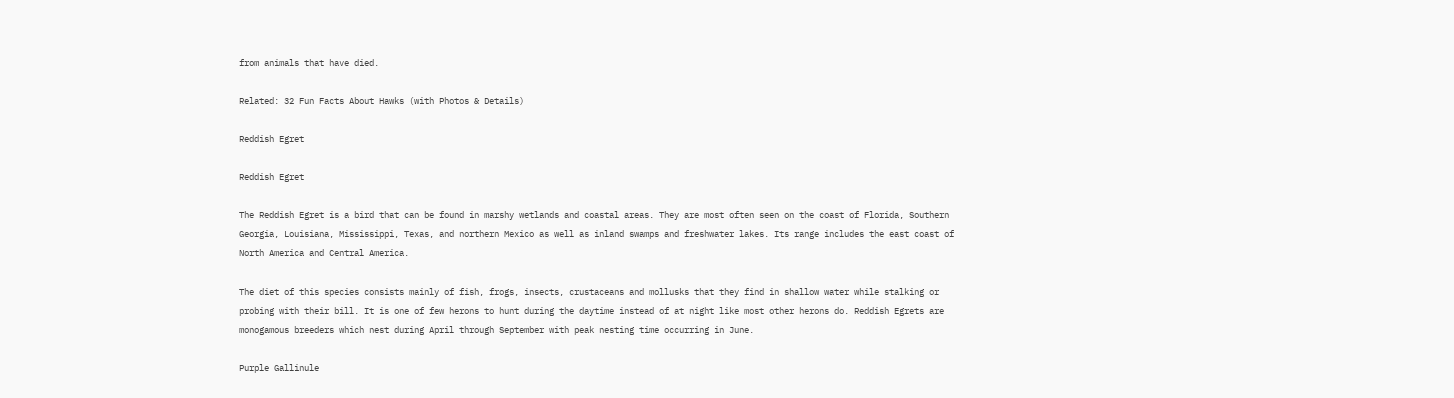from animals that have died.

Related: 32 Fun Facts About Hawks (with Photos & Details)

Reddish Egret

Reddish Egret

The Reddish Egret is a bird that can be found in marshy wetlands and coastal areas. They are most often seen on the coast of Florida, Southern Georgia, Louisiana, Mississippi, Texas, and northern Mexico as well as inland swamps and freshwater lakes. Its range includes the east coast of North America and Central America.

The diet of this species consists mainly of fish, frogs, insects, crustaceans and mollusks that they find in shallow water while stalking or probing with their bill. It is one of few herons to hunt during the daytime instead of at night like most other herons do. Reddish Egrets are monogamous breeders which nest during April through September with peak nesting time occurring in June.

Purple Gallinule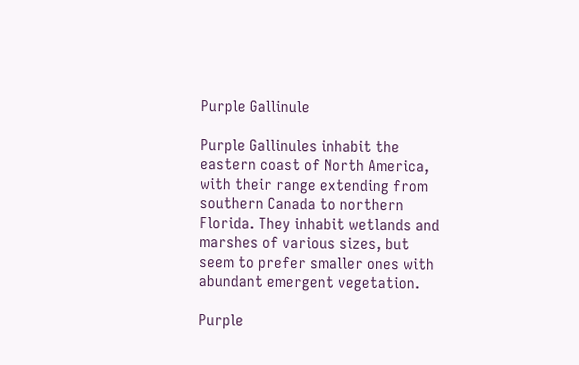Purple Gallinule

Purple Gallinules inhabit the eastern coast of North America, with their range extending from southern Canada to northern Florida. They inhabit wetlands and marshes of various sizes, but seem to prefer smaller ones with abundant emergent vegetation.

Purple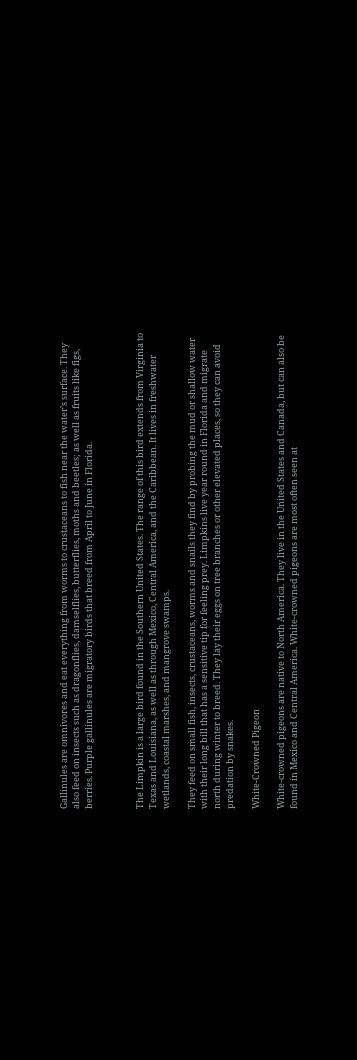Gallinules are omnivores and eat everything from worms to crustaceans to fish near the water’s surface. They also feed on insects such as dragonflies, damselflies, butterflies, moths and beetles; as well as fruits like figs, berries. Purple gallinules are migratory birds that breed from April to June in Florida.



The Limpkin is a large bird found in the Southern United States. The range of this bird extends from Virginia to Texas and Louisiana, as well as through Mexico, Central America, and the Caribbean. It lives in freshwater wetlands, coastal marshes, and mangrove swamps.

They feed on small fish, insects, crustaceans, worms and snails they find by probing the mud or shallow water with their long bill that has a sensitive tip for feeling prey. Limpkins live year round in Florida and migrate north during winter to breed. They lay their eggs on tree branches or other elevated places, so they can avoid predation by snakes.

White-Crowned Pigeon

White-crowned pigeons are native to North America. They live in the United States and Canada, but can also be found in Mexico and Central America. White-crowned pigeons are most often seen at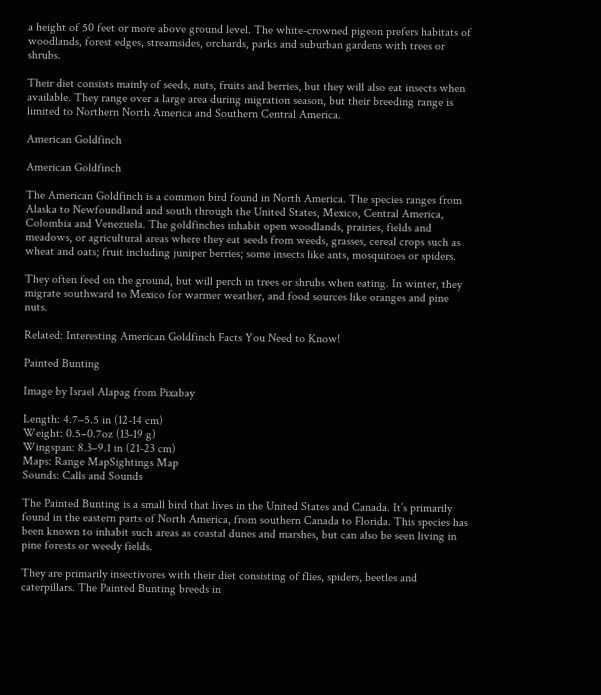a height of 50 feet or more above ground level. The white-crowned pigeon prefers habitats of woodlands, forest edges, streamsides, orchards, parks and suburban gardens with trees or shrubs.

Their diet consists mainly of seeds, nuts, fruits and berries, but they will also eat insects when available. They range over a large area during migration season, but their breeding range is limited to Northern North America and Southern Central America.

American Goldfinch

American Goldfinch

The American Goldfinch is a common bird found in North America. The species ranges from Alaska to Newfoundland and south through the United States, Mexico, Central America, Colombia and Venezuela. The goldfinches inhabit open woodlands, prairies, fields and meadows, or agricultural areas where they eat seeds from weeds, grasses, cereal crops such as wheat and oats; fruit including juniper berries; some insects like ants, mosquitoes or spiders.

They often feed on the ground, but will perch in trees or shrubs when eating. In winter, they migrate southward to Mexico for warmer weather, and food sources like oranges and pine nuts.

Related: Interesting American Goldfinch Facts You Need to Know!

Painted Bunting

Image by Israel Alapag from Pixabay

Length: 4.7–5.5 in (12-14 cm)
Weight: 0.5–0.7oz (13-19 g)
Wingspan: 8.3–9.1 in (21-23 cm)
Maps: Range MapSightings Map
Sounds: Calls and Sounds

The Painted Bunting is a small bird that lives in the United States and Canada. It’s primarily found in the eastern parts of North America, from southern Canada to Florida. This species has been known to inhabit such areas as coastal dunes and marshes, but can also be seen living in pine forests or weedy fields.

They are primarily insectivores with their diet consisting of flies, spiders, beetles and caterpillars. The Painted Bunting breeds in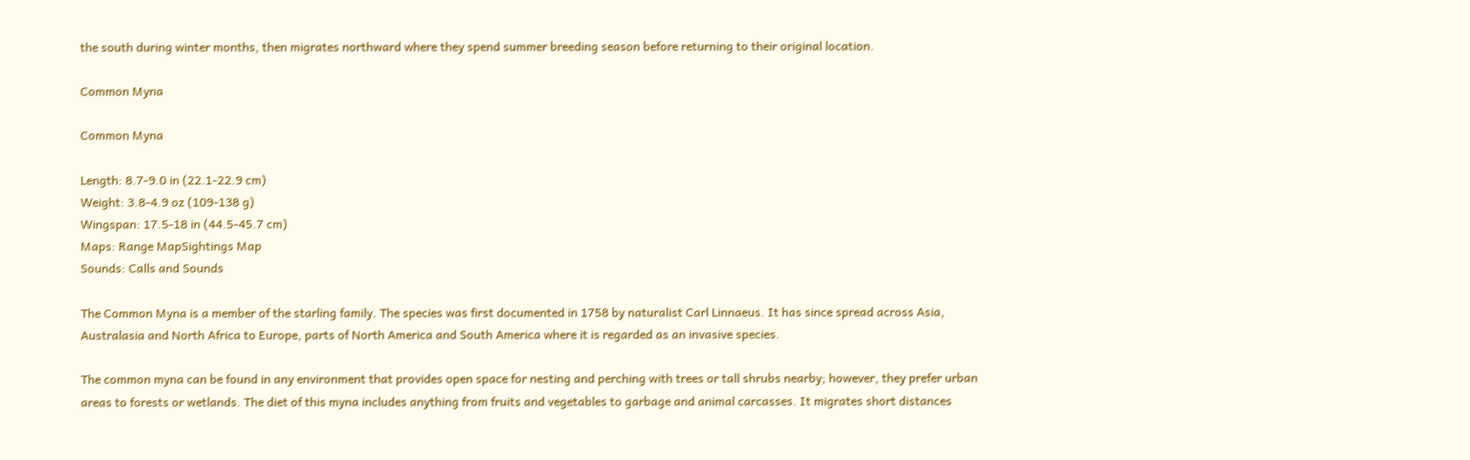the south during winter months, then migrates northward where they spend summer breeding season before returning to their original location.

Common Myna

Common Myna

Length: 8.7-9.0 in (22.1-22.9 cm)
Weight: 3.8-4.9 oz (109-138 g)
Wingspan: 17.5-18 in (44.5-45.7 cm)
Maps: Range MapSightings Map
Sounds: Calls and Sounds

The Common Myna is a member of the starling family. The species was first documented in 1758 by naturalist Carl Linnaeus. It has since spread across Asia, Australasia and North Africa to Europe, parts of North America and South America where it is regarded as an invasive species.

The common myna can be found in any environment that provides open space for nesting and perching with trees or tall shrubs nearby; however, they prefer urban areas to forests or wetlands. The diet of this myna includes anything from fruits and vegetables to garbage and animal carcasses. It migrates short distances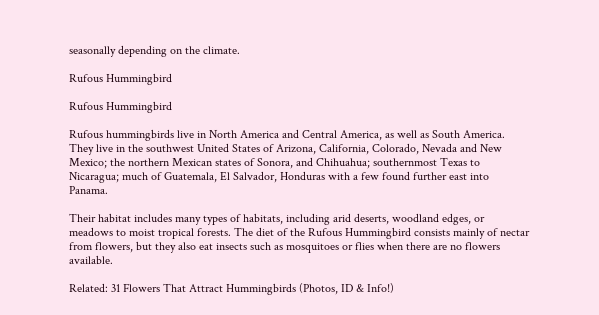seasonally depending on the climate.

Rufous Hummingbird

Rufous Hummingbird

Rufous hummingbirds live in North America and Central America, as well as South America. They live in the southwest United States of Arizona, California, Colorado, Nevada and New Mexico; the northern Mexican states of Sonora, and Chihuahua; southernmost Texas to Nicaragua; much of Guatemala, El Salvador, Honduras with a few found further east into Panama.

Their habitat includes many types of habitats, including arid deserts, woodland edges, or meadows to moist tropical forests. The diet of the Rufous Hummingbird consists mainly of nectar from flowers, but they also eat insects such as mosquitoes or flies when there are no flowers available.

Related: 31 Flowers That Attract Hummingbirds (Photos, ID & Info!)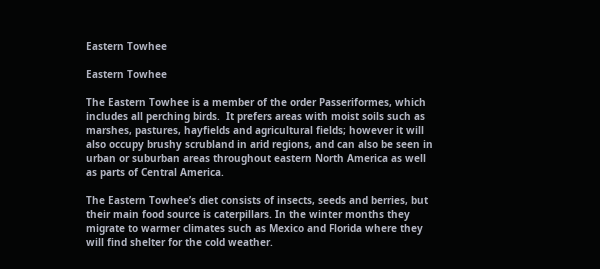Eastern Towhee

Eastern Towhee

The Eastern Towhee is a member of the order Passeriformes, which includes all perching birds.  It prefers areas with moist soils such as marshes, pastures, hayfields and agricultural fields; however it will also occupy brushy scrubland in arid regions, and can also be seen in urban or suburban areas throughout eastern North America as well as parts of Central America.

The Eastern Towhee’s diet consists of insects, seeds and berries, but their main food source is caterpillars. In the winter months they migrate to warmer climates such as Mexico and Florida where they will find shelter for the cold weather.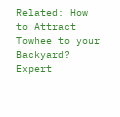Related: How to Attract Towhee to your Backyard? Expert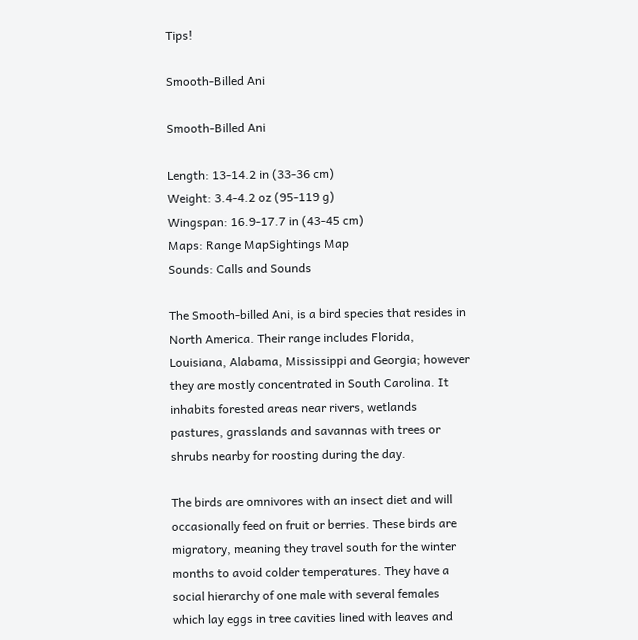Tips!

Smooth-Billed Ani

Smooth-Billed Ani

Length: 13-14.2 in (33-36 cm)
Weight: 3.4-4.2 oz (95-119 g)
Wingspan: 16.9-17.7 in (43-45 cm)
Maps: Range MapSightings Map
Sounds: Calls and Sounds

The Smooth-billed Ani, is a bird species that resides in North America. Their range includes Florida, Louisiana, Alabama, Mississippi and Georgia; however they are mostly concentrated in South Carolina. It inhabits forested areas near rivers, wetlands pastures, grasslands and savannas with trees or shrubs nearby for roosting during the day.

The birds are omnivores with an insect diet and will occasionally feed on fruit or berries. These birds are migratory, meaning they travel south for the winter months to avoid colder temperatures. They have a social hierarchy of one male with several females which lay eggs in tree cavities lined with leaves and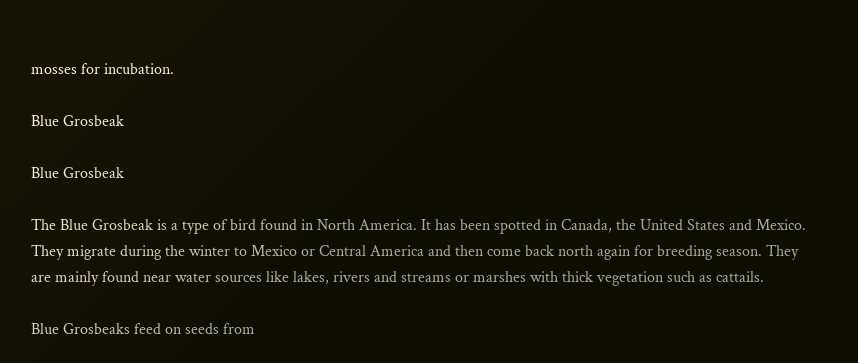mosses for incubation.

Blue Grosbeak

Blue Grosbeak

The Blue Grosbeak is a type of bird found in North America. It has been spotted in Canada, the United States and Mexico. They migrate during the winter to Mexico or Central America and then come back north again for breeding season. They are mainly found near water sources like lakes, rivers and streams or marshes with thick vegetation such as cattails.

Blue Grosbeaks feed on seeds from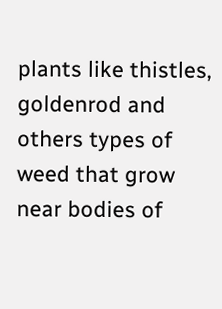plants like thistles, goldenrod and others types of weed that grow near bodies of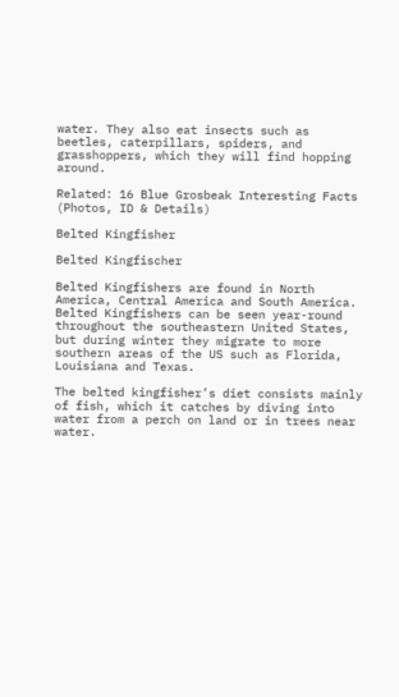water. They also eat insects such as beetles, caterpillars, spiders, and grasshoppers, which they will find hopping around.

Related: 16 Blue Grosbeak Interesting Facts (Photos, ID & Details)

Belted Kingfisher

Belted Kingfischer

Belted Kingfishers are found in North America, Central America and South America. Belted Kingfishers can be seen year-round throughout the southeastern United States, but during winter they migrate to more southern areas of the US such as Florida, Louisiana and Texas.

The belted kingfisher’s diet consists mainly of fish, which it catches by diving into water from a perch on land or in trees near water.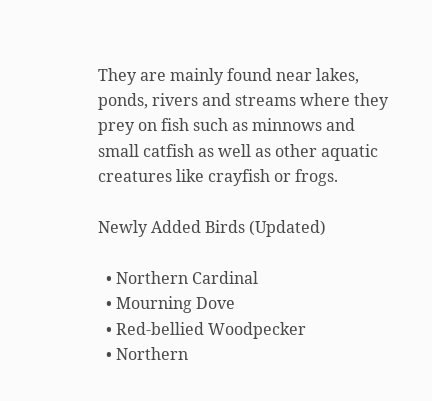They are mainly found near lakes, ponds, rivers and streams where they prey on fish such as minnows and small catfish as well as other aquatic creatures like crayfish or frogs.

Newly Added Birds (Updated)

  • Northern Cardinal
  • Mourning Dove
  • Red-bellied Woodpecker
  • Northern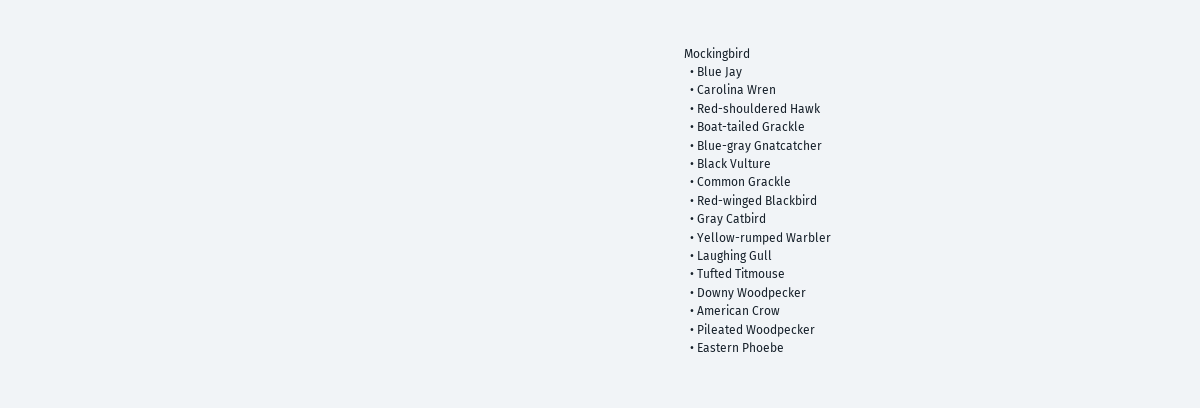Mockingbird
  • Blue Jay
  • Carolina Wren
  • Red-shouldered Hawk
  • Boat-tailed Grackle
  • Blue-gray Gnatcatcher
  • Black Vulture
  • Common Grackle
  • Red-winged Blackbird
  • Gray Catbird
  • Yellow-rumped Warbler
  • Laughing Gull
  • Tufted Titmouse
  • Downy Woodpecker
  • American Crow
  • Pileated Woodpecker
  • Eastern Phoebe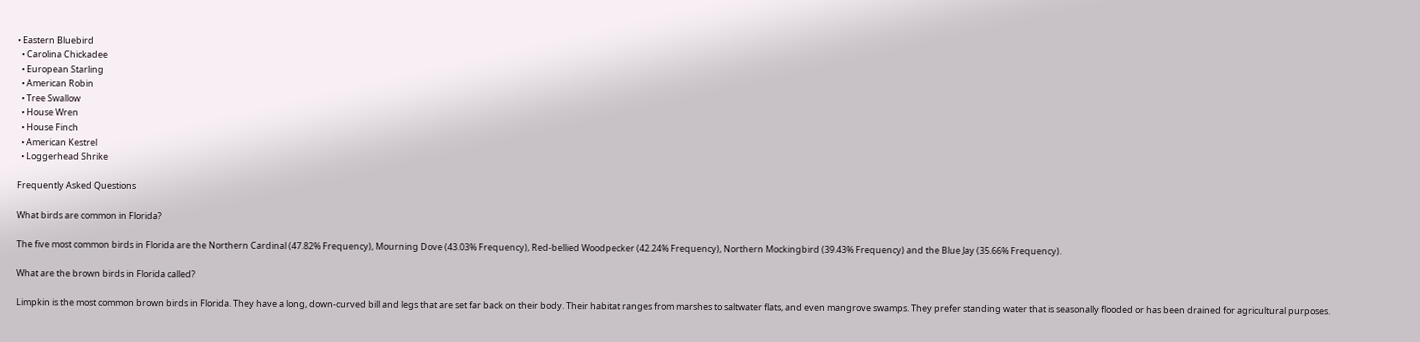• Eastern Bluebird
  • Carolina Chickadee
  • European Starling
  • American Robin
  • Tree Swallow
  • House Wren
  • House Finch
  • American Kestrel
  • Loggerhead Shrike

Frequently Asked Questions

What birds are common in Florida?

The five most common birds in Florida are the Northern Cardinal (47.82% Frequency), Mourning Dove (43.03% Frequency), Red-bellied Woodpecker (42.24% Frequency), Northern Mockingbird (39.43% Frequency) and the Blue Jay (35.66% Frequency).

What are the brown birds in Florida called?

Limpkin is the most common brown birds in Florida. They have a long, down-curved bill and legs that are set far back on their body. Their habitat ranges from marshes to saltwater flats, and even mangrove swamps. They prefer standing water that is seasonally flooded or has been drained for agricultural purposes.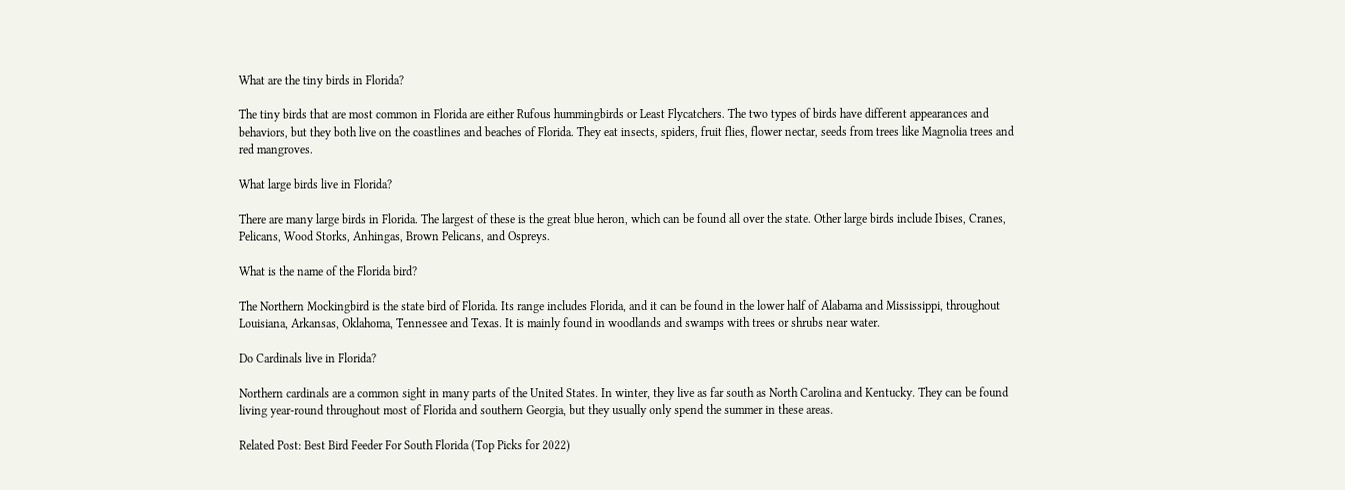What are the tiny birds in Florida?

The tiny birds that are most common in Florida are either Rufous hummingbirds or Least Flycatchers. The two types of birds have different appearances and behaviors, but they both live on the coastlines and beaches of Florida. They eat insects, spiders, fruit flies, flower nectar, seeds from trees like Magnolia trees and red mangroves.

What large birds live in Florida?

There are many large birds in Florida. The largest of these is the great blue heron, which can be found all over the state. Other large birds include Ibises, Cranes, Pelicans, Wood Storks, Anhingas, Brown Pelicans, and Ospreys.

What is the name of the Florida bird?

The Northern Mockingbird is the state bird of Florida. Its range includes Florida, and it can be found in the lower half of Alabama and Mississippi, throughout Louisiana, Arkansas, Oklahoma, Tennessee and Texas. It is mainly found in woodlands and swamps with trees or shrubs near water.

Do Cardinals live in Florida?

Northern cardinals are a common sight in many parts of the United States. In winter, they live as far south as North Carolina and Kentucky. They can be found living year-round throughout most of Florida and southern Georgia, but they usually only spend the summer in these areas.

Related Post: Best Bird Feeder For South Florida (Top Picks for 2022)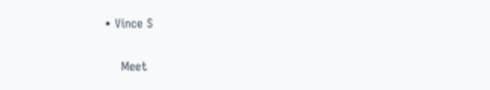• Vince S

    Meet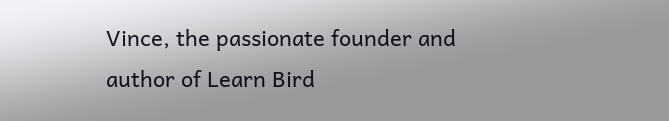Vince, the passionate founder and author of Learn Bird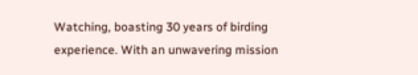Watching, boasting 30 years of birding experience. With an unwavering mission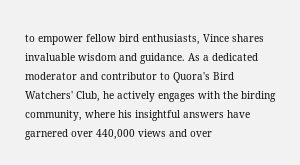to empower fellow bird enthusiasts, Vince shares invaluable wisdom and guidance. As a dedicated moderator and contributor to Quora's Bird Watchers' Club, he actively engages with the birding community, where his insightful answers have garnered over 440,000 views and over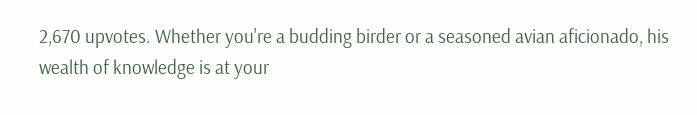2,670 upvotes. Whether you're a budding birder or a seasoned avian aficionado, his wealth of knowledge is at your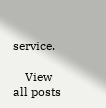service.

    View all posts